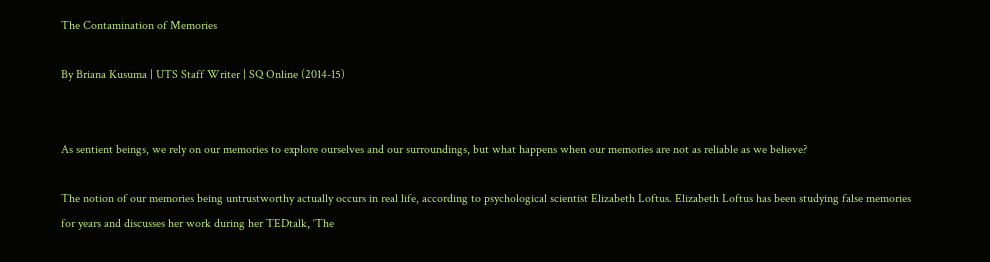The Contamination of Memories

By Briana Kusuma | UTS Staff Writer | SQ Online (2014-15)


As sentient beings, we rely on our memories to explore ourselves and our surroundings, but what happens when our memories are not as reliable as we believe?

The notion of our memories being untrustworthy actually occurs in real life, according to psychological scientist Elizabeth Loftus. Elizabeth Loftus has been studying false memories for years and discusses her work during her TEDtalk, ‘The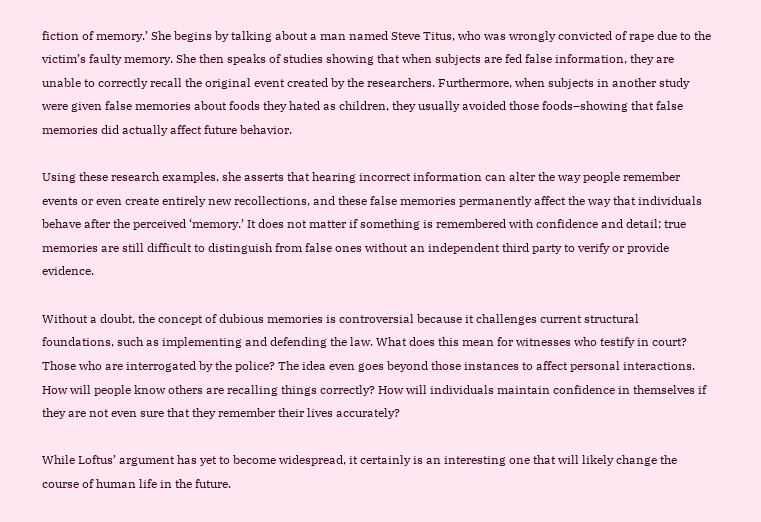fiction of memory.’ She begins by talking about a man named Steve Titus, who was wrongly convicted of rape due to the victim’s faulty memory. She then speaks of studies showing that when subjects are fed false information, they are unable to correctly recall the original event created by the researchers. Furthermore, when subjects in another study were given false memories about foods they hated as children, they usually avoided those foods–showing that false memories did actually affect future behavior.

Using these research examples, she asserts that hearing incorrect information can alter the way people remember events or even create entirely new recollections, and these false memories permanently affect the way that individuals behave after the perceived ‘memory.’ It does not matter if something is remembered with confidence and detail; true memories are still difficult to distinguish from false ones without an independent third party to verify or provide evidence.

Without a doubt, the concept of dubious memories is controversial because it challenges current structural foundations, such as implementing and defending the law. What does this mean for witnesses who testify in court? Those who are interrogated by the police? The idea even goes beyond those instances to affect personal interactions. How will people know others are recalling things correctly? How will individuals maintain confidence in themselves if they are not even sure that they remember their lives accurately?

While Loftus’ argument has yet to become widespread, it certainly is an interesting one that will likely change the course of human life in the future.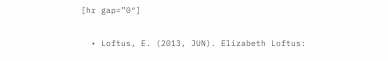[hr gap=”0″]


  • Loftus, E. (2013, JUN). Elizabeth Loftus: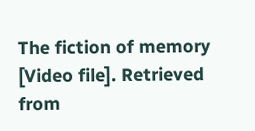The fiction of memory [Video file]. Retrieved from